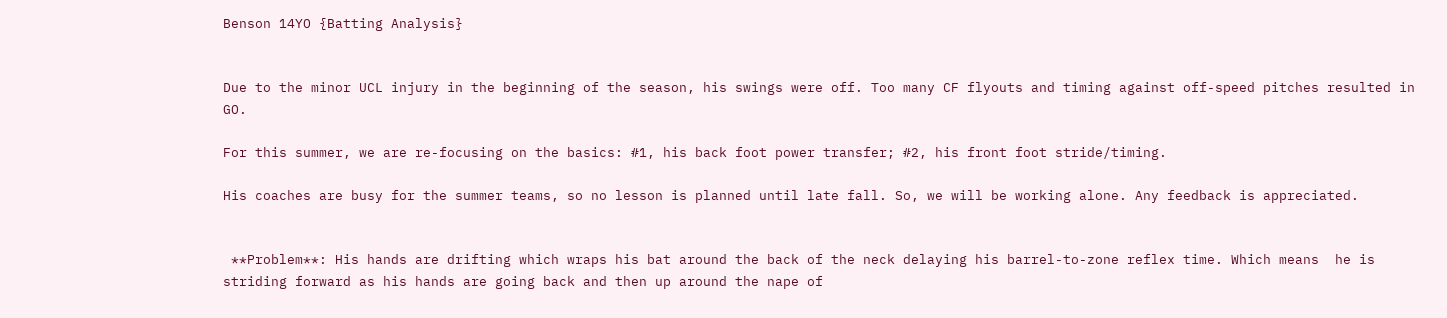Benson 14YO {Batting Analysis}


Due to the minor UCL injury in the beginning of the season, his swings were off. Too many CF flyouts and timing against off-speed pitches resulted in GO.

For this summer, we are re-focusing on the basics: #1, his back foot power transfer; #2, his front foot stride/timing.

His coaches are busy for the summer teams, so no lesson is planned until late fall. So, we will be working alone. Any feedback is appreciated.


 **Problem**: His hands are drifting which wraps his bat around the back of the neck delaying his barrel-to-zone reflex time. Which means  he is striding forward as his hands are going back and then up around the nape of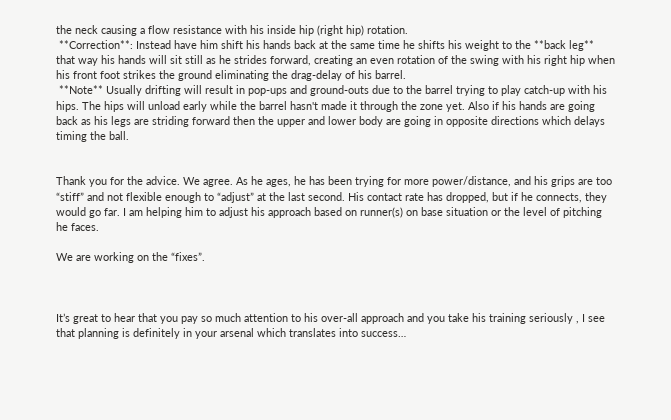the neck causing a flow resistance with his inside hip (right hip) rotation.
 **Correction**: Instead have him shift his hands back at the same time he shifts his weight to the **back leg** that way his hands will sit still as he strides forward, creating an even rotation of the swing with his right hip when his front foot strikes the ground eliminating the drag-delay of his barrel.
 **Note** Usually drifting will result in pop-ups and ground-outs due to the barrel trying to play catch-up with his hips. The hips will unload early while the barrel hasn't made it through the zone yet. Also if his hands are going back as his legs are striding forward then the upper and lower body are going in opposite directions which delays timing the ball.


Thank you for the advice. We agree. As he ages, he has been trying for more power/distance, and his grips are too “stiff” and not flexible enough to “adjust” at the last second. His contact rate has dropped, but if he connects, they would go far. I am helping him to adjust his approach based on runner(s) on base situation or the level of pitching he faces.

We are working on the “fixes”.



It’s great to hear that you pay so much attention to his over-all approach and you take his training seriously , I see that planning is definitely in your arsenal which translates into success…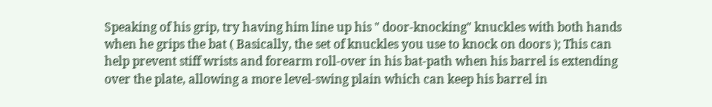Speaking of his grip, try having him line up his " door-knocking" knuckles with both hands when he grips the bat ( Basically, the set of knuckles you use to knock on doors ); This can help prevent stiff wrists and forearm roll-over in his bat-path when his barrel is extending over the plate, allowing a more level-swing plain which can keep his barrel in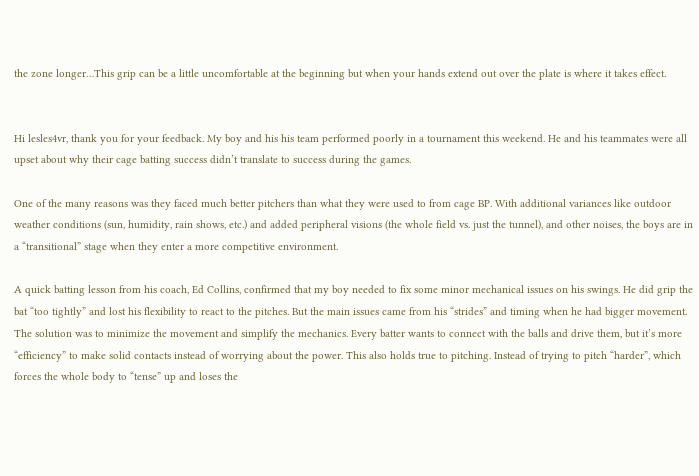the zone longer…This grip can be a little uncomfortable at the beginning but when your hands extend out over the plate is where it takes effect.


Hi lesles4vr, thank you for your feedback. My boy and his his team performed poorly in a tournament this weekend. He and his teammates were all upset about why their cage batting success didn’t translate to success during the games.

One of the many reasons was they faced much better pitchers than what they were used to from cage BP. With additional variances like outdoor weather conditions (sun, humidity, rain shows, etc.) and added peripheral visions (the whole field vs. just the tunnel), and other noises, the boys are in a “transitional” stage when they enter a more competitive environment.

A quick batting lesson from his coach, Ed Collins, confirmed that my boy needed to fix some minor mechanical issues on his swings. He did grip the bat “too tightly” and lost his flexibility to react to the pitches. But the main issues came from his “strides” and timing when he had bigger movement. The solution was to minimize the movement and simplify the mechanics. Every batter wants to connect with the balls and drive them, but it’s more “efficiency” to make solid contacts instead of worrying about the power. This also holds true to pitching. Instead of trying to pitch “harder”, which forces the whole body to “tense” up and loses the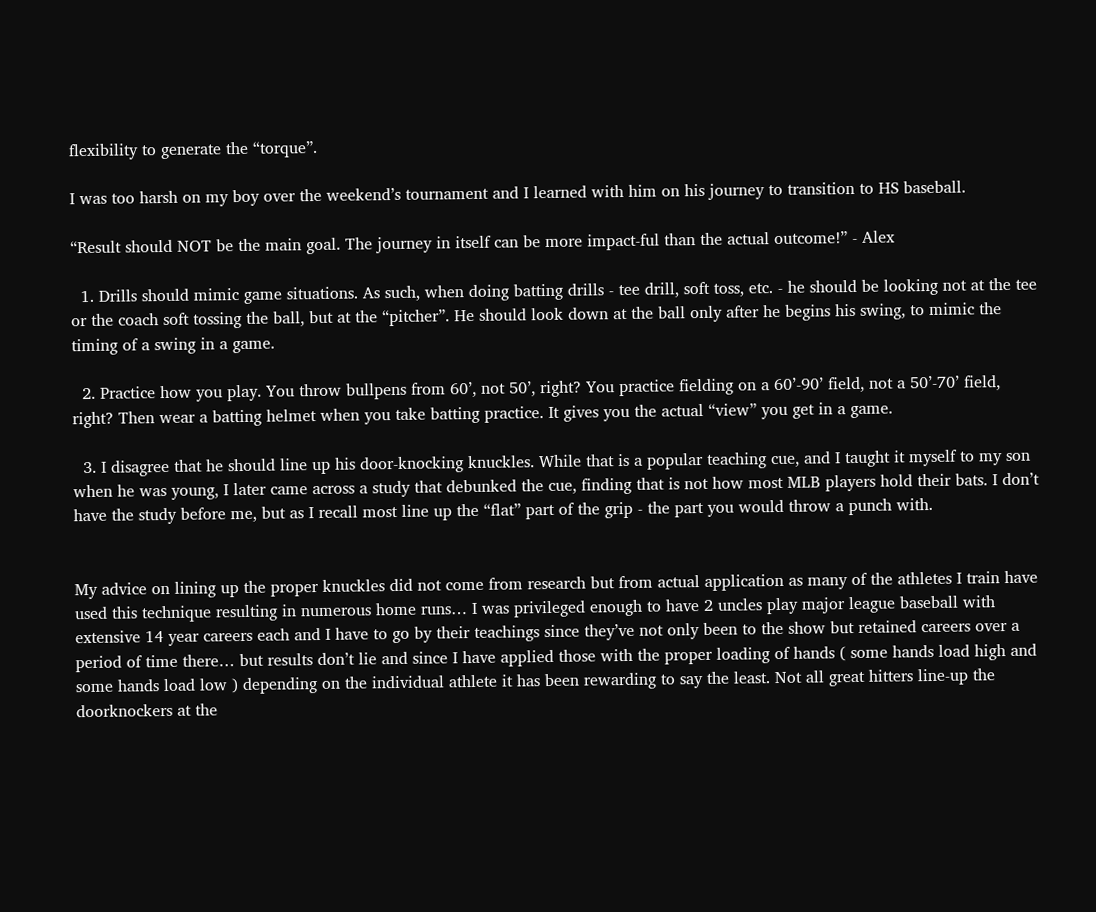flexibility to generate the “torque”.

I was too harsh on my boy over the weekend’s tournament and I learned with him on his journey to transition to HS baseball.

“Result should NOT be the main goal. The journey in itself can be more impact-ful than the actual outcome!” - Alex

  1. Drills should mimic game situations. As such, when doing batting drills - tee drill, soft toss, etc. - he should be looking not at the tee or the coach soft tossing the ball, but at the “pitcher”. He should look down at the ball only after he begins his swing, to mimic the timing of a swing in a game.

  2. Practice how you play. You throw bullpens from 60’, not 50’, right? You practice fielding on a 60’-90’ field, not a 50’-70’ field, right? Then wear a batting helmet when you take batting practice. It gives you the actual “view” you get in a game.

  3. I disagree that he should line up his door-knocking knuckles. While that is a popular teaching cue, and I taught it myself to my son when he was young, I later came across a study that debunked the cue, finding that is not how most MLB players hold their bats. I don’t have the study before me, but as I recall most line up the “flat” part of the grip - the part you would throw a punch with.


My advice on lining up the proper knuckles did not come from research but from actual application as many of the athletes I train have used this technique resulting in numerous home runs… I was privileged enough to have 2 uncles play major league baseball with extensive 14 year careers each and I have to go by their teachings since they’ve not only been to the show but retained careers over a period of time there… but results don’t lie and since I have applied those with the proper loading of hands ( some hands load high and some hands load low ) depending on the individual athlete it has been rewarding to say the least. Not all great hitters line-up the doorknockers at the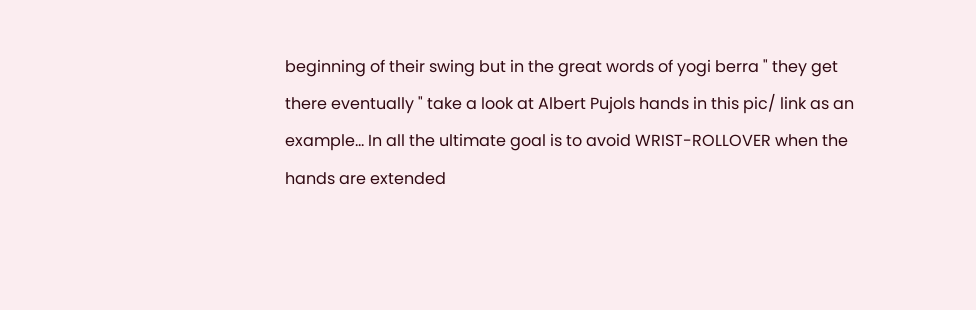beginning of their swing but in the great words of yogi berra " they get there eventually " take a look at Albert Pujols hands in this pic/ link as an example… In all the ultimate goal is to avoid WRIST-ROLLOVER when the hands are extended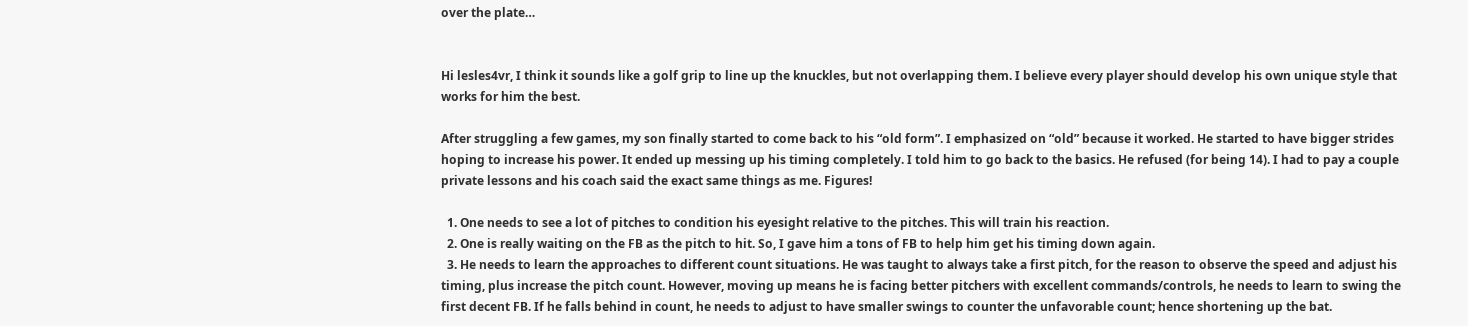over the plate…


Hi lesles4vr, I think it sounds like a golf grip to line up the knuckles, but not overlapping them. I believe every player should develop his own unique style that works for him the best.

After struggling a few games, my son finally started to come back to his “old form”. I emphasized on “old” because it worked. He started to have bigger strides hoping to increase his power. It ended up messing up his timing completely. I told him to go back to the basics. He refused (for being 14). I had to pay a couple private lessons and his coach said the exact same things as me. Figures!

  1. One needs to see a lot of pitches to condition his eyesight relative to the pitches. This will train his reaction.
  2. One is really waiting on the FB as the pitch to hit. So, I gave him a tons of FB to help him get his timing down again.
  3. He needs to learn the approaches to different count situations. He was taught to always take a first pitch, for the reason to observe the speed and adjust his timing, plus increase the pitch count. However, moving up means he is facing better pitchers with excellent commands/controls, he needs to learn to swing the first decent FB. If he falls behind in count, he needs to adjust to have smaller swings to counter the unfavorable count; hence shortening up the bat.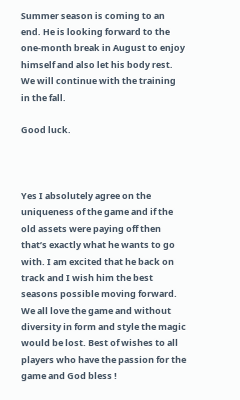Summer season is coming to an end. He is looking forward to the one-month break in August to enjoy himself and also let his body rest. We will continue with the training in the fall.

Good luck.



Yes I absolutely agree on the uniqueness of the game and if the old assets were paying off then that’s exactly what he wants to go with. I am excited that he back on track and I wish him the best seasons possible moving forward. We all love the game and without diversity in form and style the magic would be lost. Best of wishes to all players who have the passion for the game and God bless !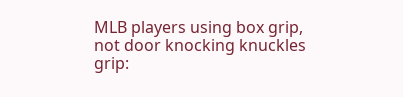MLB players using box grip, not door knocking knuckles grip: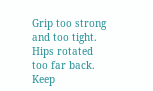Grip too strong and too tight.
Hips rotated too far back. Keep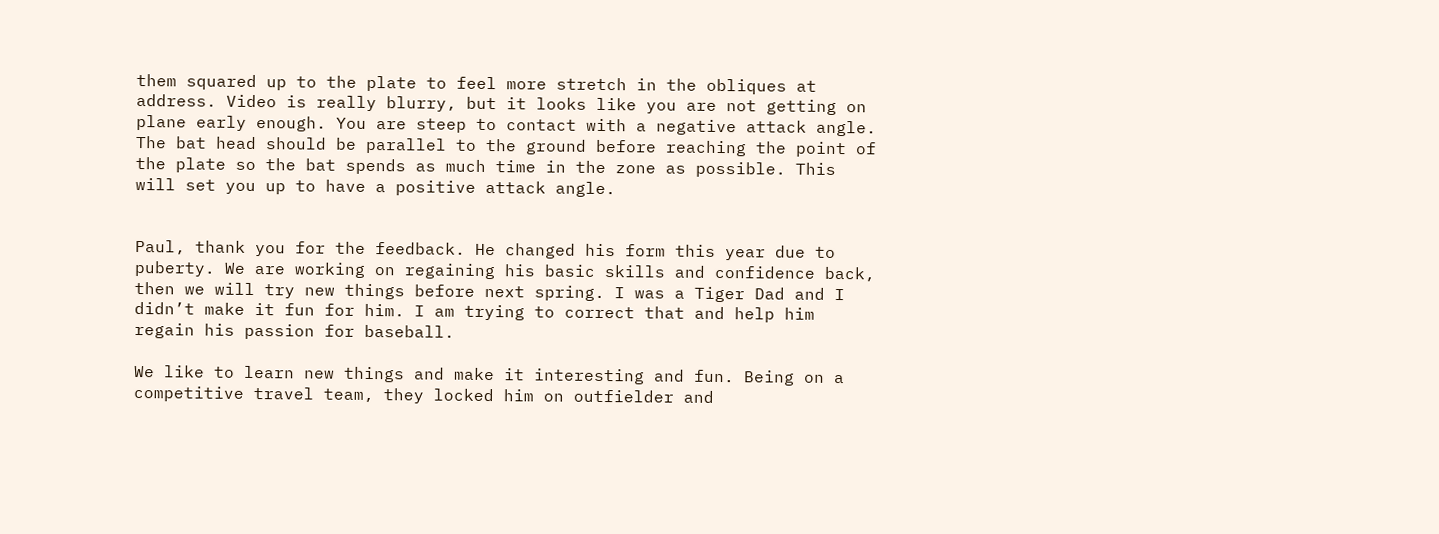them squared up to the plate to feel more stretch in the obliques at address. Video is really blurry, but it looks like you are not getting on plane early enough. You are steep to contact with a negative attack angle. The bat head should be parallel to the ground before reaching the point of the plate so the bat spends as much time in the zone as possible. This will set you up to have a positive attack angle.


Paul, thank you for the feedback. He changed his form this year due to puberty. We are working on regaining his basic skills and confidence back, then we will try new things before next spring. I was a Tiger Dad and I didn’t make it fun for him. I am trying to correct that and help him regain his passion for baseball.

We like to learn new things and make it interesting and fun. Being on a competitive travel team, they locked him on outfielder and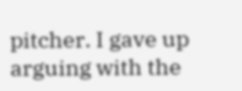pitcher. I gave up arguing with the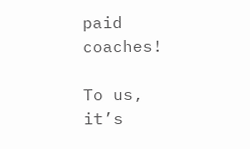paid coaches!

To us, it’s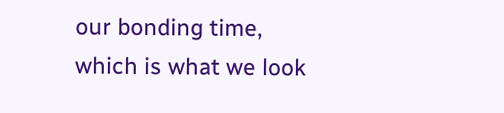our bonding time, which is what we look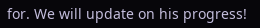for. We will update on his progress!